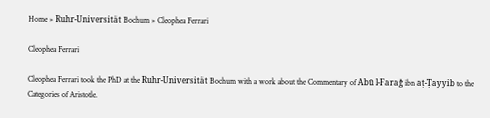Home » Ruhr-Universität Bochum » Cleophea Ferrari

Cleophea Ferrari

Cleophea Ferrari took the PhD at the Ruhr-Universität Bochum with a work about the Commentary of Abū l-Farağ ibn aṭ-Ṭayyib to the Categories of Aristotle.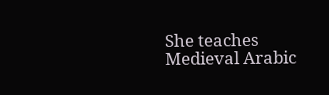She teaches Medieval Arabic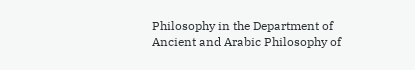Philosophy in the Department of Ancient and Arabic Philosophy of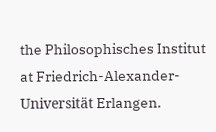the Philosophisches Institut at Friedrich-Alexander-Universität Erlangen.